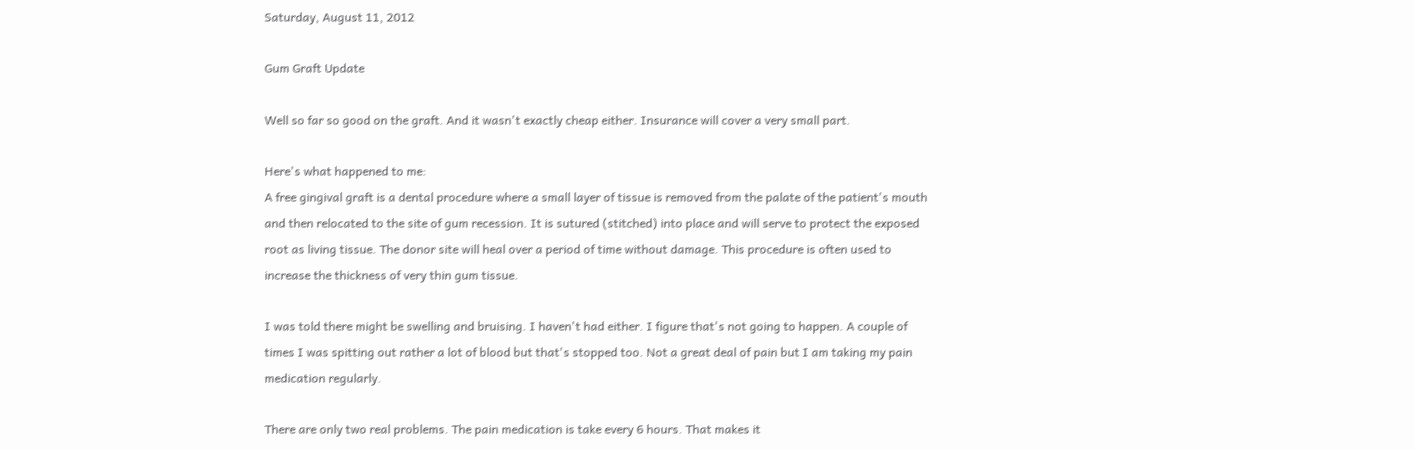Saturday, August 11, 2012

Gum Graft Update

Well so far so good on the graft. And it wasn't exactly cheap either. Insurance will cover a very small part.

Here's what happened to me:
A free gingival graft is a dental procedure where a small layer of tissue is removed from the palate of the patient's mouth and then relocated to the site of gum recession. It is sutured (stitched) into place and will serve to protect the exposed root as living tissue. The donor site will heal over a period of time without damage. This procedure is often used to increase the thickness of very thin gum tissue.

I was told there might be swelling and bruising. I haven't had either. I figure that's not going to happen. A couple of times I was spitting out rather a lot of blood but that's stopped too. Not a great deal of pain but I am taking my pain medication regularly.

There are only two real problems. The pain medication is take every 6 hours. That makes it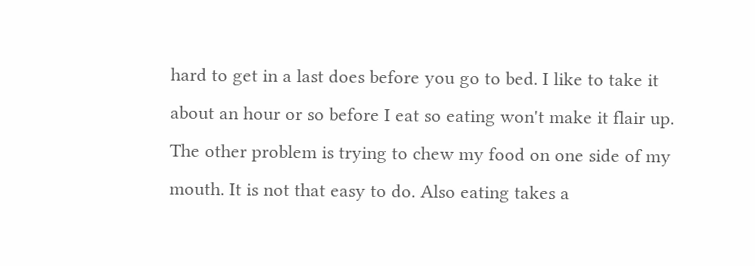hard to get in a last does before you go to bed. I like to take it about an hour or so before I eat so eating won't make it flair up. The other problem is trying to chew my food on one side of my mouth. It is not that easy to do. Also eating takes a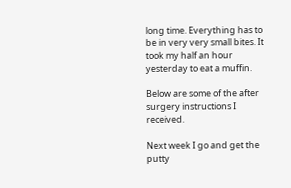long time. Everything has to be in very very small bites. It took my half an hour yesterday to eat a muffin.

Below are some of the after surgery instructions I received.

Next week I go and get the putty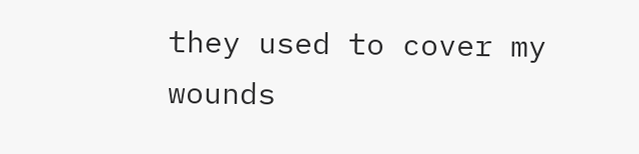they used to cover my wounds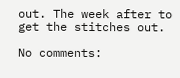out. The week after to get the stitches out.

No comments: